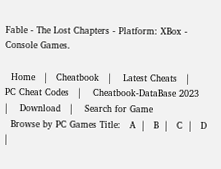Fable - The Lost Chapters - Platform: XBox - Console Games.

  Home   |   Cheatbook   |    Latest Cheats   |    PC Cheat Codes   |    Cheatbook-DataBase 2023   |    Download   |    Search for Game
  Browse by PC Games Title:   A  |   B  |   C  |   D  |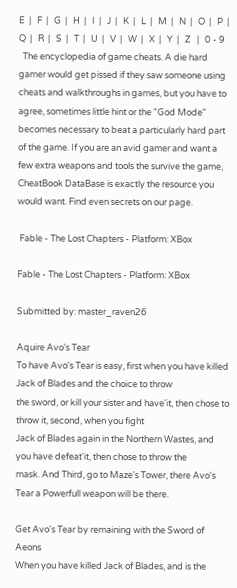E  |   F  |   G  |   H  |   I  |   J  |   K  |   L  |   M  |   N  |   O  |   P  |   Q  |   R  |   S  |   T  |   U  |   V  |   W  |   X  |   Y  |   Z   |   0 - 9
  The encyclopedia of game cheats. A die hard gamer would get pissed if they saw someone using cheats and walkthroughs in games, but you have to agree, sometimes little hint or the "God Mode" becomes necessary to beat a particularly hard part of the game. If you are an avid gamer and want a few extra weapons and tools the survive the game, CheatBook DataBase is exactly the resource you would want. Find even secrets on our page.

 Fable - The Lost Chapters - Platform: XBox

Fable - The Lost Chapters - Platform: XBox

Submitted by: master_raven26

Aquire Avo's Tear
To have Avo's Tear is easy, first when you have killed Jack of Blades and the choice to throw
the sword, or kill your sister and have'it, then chose to throw it, second, when you fight
Jack of Blades again in the Northern Wastes, and you have defeat'it, then chose to throw the
mask. And Third, go to Maze's Tower, there Avo's Tear a Powerfull weapon will be there.

Get Avo's Tear by remaining with the Sword of Aeons
When you have killed Jack of Blades, and is the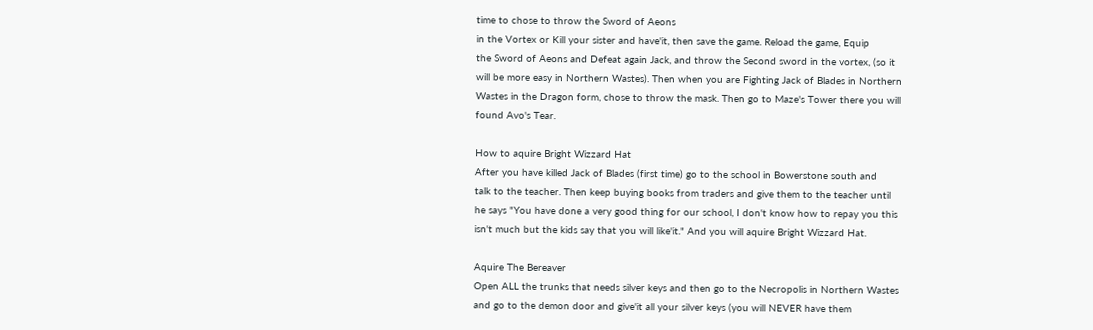time to chose to throw the Sword of Aeons
in the Vortex or Kill your sister and have'it, then save the game. Reload the game, Equip
the Sword of Aeons and Defeat again Jack, and throw the Second sword in the vortex, (so it
will be more easy in Northern Wastes). Then when you are Fighting Jack of Blades in Northern
Wastes in the Dragon form, chose to throw the mask. Then go to Maze's Tower there you will
found Avo's Tear.

How to aquire Bright Wizzard Hat
After you have killed Jack of Blades (first time) go to the school in Bowerstone south and
talk to the teacher. Then keep buying books from traders and give them to the teacher until
he says "You have done a very good thing for our school, I don't know how to repay you this
isn't much but the kids say that you will like'it." And you will aquire Bright Wizzard Hat.

Aquire The Bereaver
Open ALL the trunks that needs silver keys and then go to the Necropolis in Northern Wastes
and go to the demon door and give'it all your silver keys (you will NEVER have them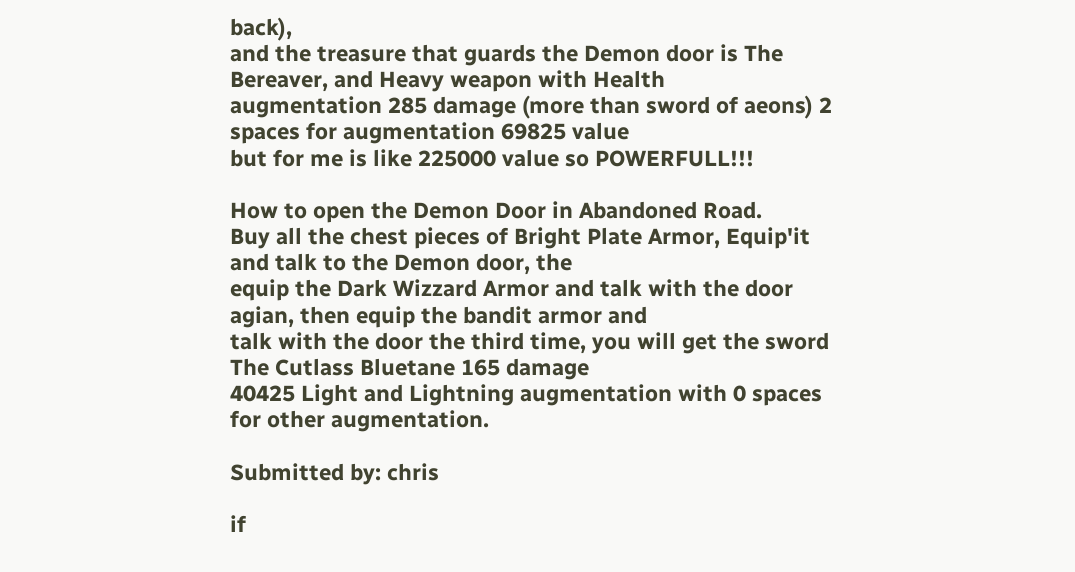back),
and the treasure that guards the Demon door is The Bereaver, and Heavy weapon with Health
augmentation 285 damage (more than sword of aeons) 2 spaces for augmentation 69825 value
but for me is like 225000 value so POWERFULL!!!

How to open the Demon Door in Abandoned Road.
Buy all the chest pieces of Bright Plate Armor, Equip'it and talk to the Demon door, the
equip the Dark Wizzard Armor and talk with the door agian, then equip the bandit armor and
talk with the door the third time, you will get the sword The Cutlass Bluetane 165 damage
40425 Light and Lightning augmentation with 0 spaces for other augmentation.

Submitted by: chris

if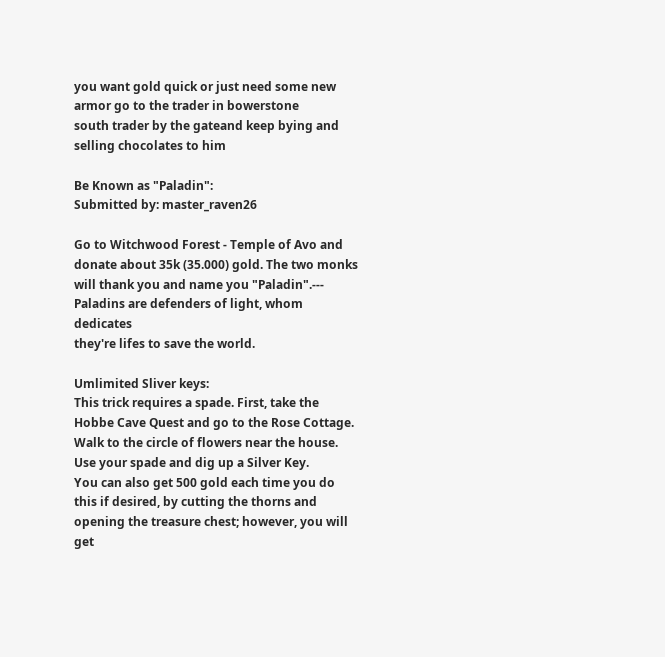you want gold quick or just need some new armor go to the trader in bowerstone
south trader by the gateand keep bying and selling chocolates to him

Be Known as "Paladin":
Submitted by: master_raven26

Go to Witchwood Forest - Temple of Avo and donate about 35k (35.000) gold. The two monks
will thank you and name you "Paladin".--- Paladins are defenders of light, whom dedicates
they're lifes to save the world.

Umlimited Sliver keys:
This trick requires a spade. First, take the Hobbe Cave Quest and go to the Rose Cottage.
Walk to the circle of flowers near the house. Use your spade and dig up a Silver Key.
You can also get 500 gold each time you do this if desired, by cutting the thorns and
opening the treasure chest; however, you will get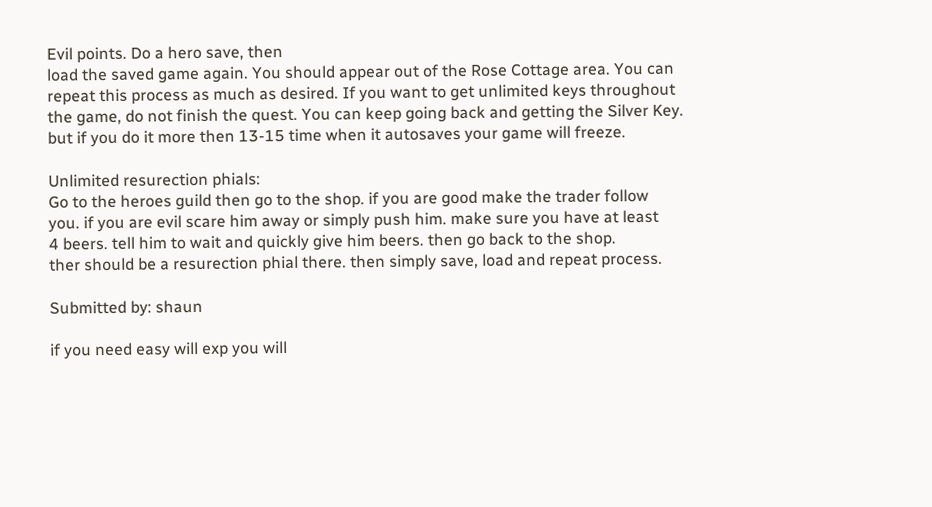Evil points. Do a hero save, then
load the saved game again. You should appear out of the Rose Cottage area. You can
repeat this process as much as desired. If you want to get unlimited keys throughout
the game, do not finish the quest. You can keep going back and getting the Silver Key.
but if you do it more then 13-15 time when it autosaves your game will freeze.

Unlimited resurection phials:
Go to the heroes guild then go to the shop. if you are good make the trader follow
you. if you are evil scare him away or simply push him. make sure you have at least
4 beers. tell him to wait and quickly give him beers. then go back to the shop.
ther should be a resurection phial there. then simply save, load and repeat process.

Submitted by: shaun

if you need easy will exp you will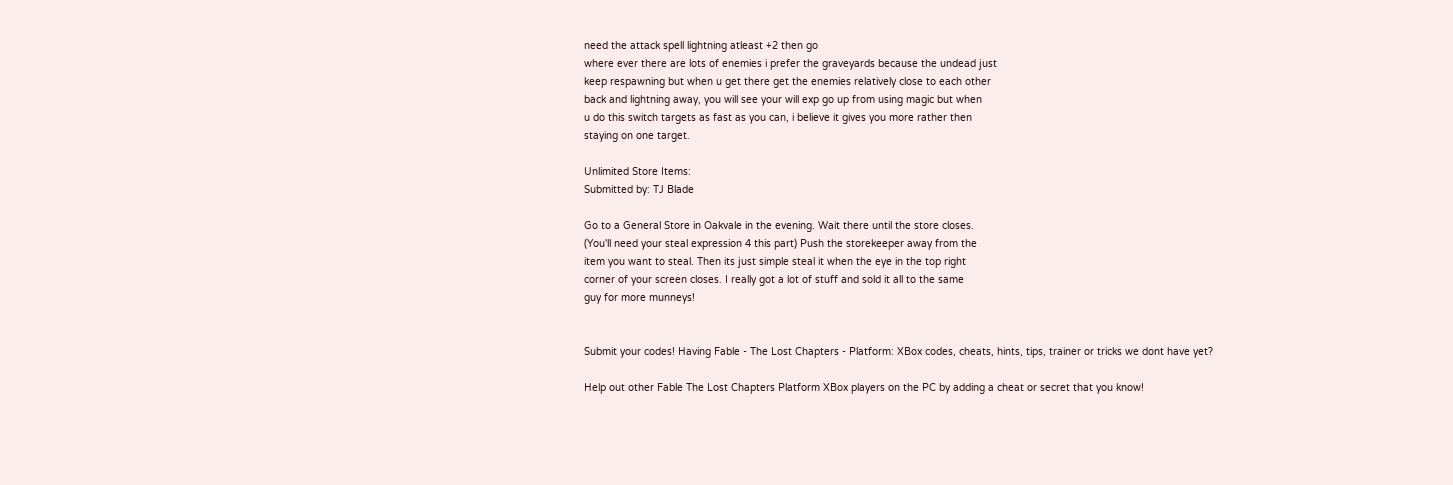need the attack spell lightning atleast +2 then go
where ever there are lots of enemies i prefer the graveyards because the undead just
keep respawning but when u get there get the enemies relatively close to each other
back and lightning away, you will see your will exp go up from using magic but when
u do this switch targets as fast as you can, i believe it gives you more rather then
staying on one target.

Unlimited Store Items:
Submitted by: TJ Blade

Go to a General Store in Oakvale in the evening. Wait there until the store closes.
(You'll need your steal expression 4 this part) Push the storekeeper away from the
item you want to steal. Then its just simple steal it when the eye in the top right
corner of your screen closes. I really got a lot of stuff and sold it all to the same
guy for more munneys!


Submit your codes! Having Fable - The Lost Chapters - Platform: XBox codes, cheats, hints, tips, trainer or tricks we dont have yet?

Help out other Fable The Lost Chapters Platform XBox players on the PC by adding a cheat or secret that you know!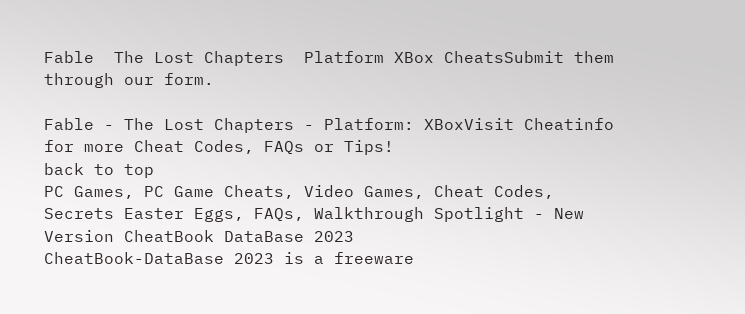Fable  The Lost Chapters  Platform XBox CheatsSubmit them through our form.

Fable - The Lost Chapters - Platform: XBoxVisit Cheatinfo for more Cheat Codes, FAQs or Tips!
back to top
PC Games, PC Game Cheats, Video Games, Cheat Codes, Secrets Easter Eggs, FAQs, Walkthrough Spotlight - New Version CheatBook DataBase 2023
CheatBook-DataBase 2023 is a freeware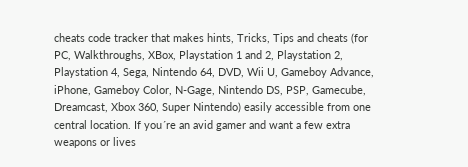cheats code tracker that makes hints, Tricks, Tips and cheats (for PC, Walkthroughs, XBox, Playstation 1 and 2, Playstation 2, Playstation 4, Sega, Nintendo 64, DVD, Wii U, Gameboy Advance, iPhone, Gameboy Color, N-Gage, Nintendo DS, PSP, Gamecube, Dreamcast, Xbox 360, Super Nintendo) easily accessible from one central location. If you´re an avid gamer and want a few extra weapons or lives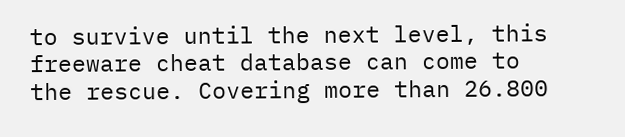to survive until the next level, this freeware cheat database can come to the rescue. Covering more than 26.800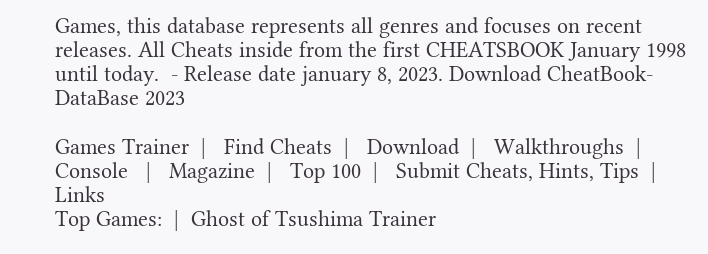Games, this database represents all genres and focuses on recent releases. All Cheats inside from the first CHEATSBOOK January 1998 until today.  - Release date january 8, 2023. Download CheatBook-DataBase 2023

Games Trainer  |   Find Cheats  |   Download  |   Walkthroughs  |   Console   |   Magazine  |   Top 100  |   Submit Cheats, Hints, Tips  |   Links
Top Games:  |  Ghost of Tsushima Trainer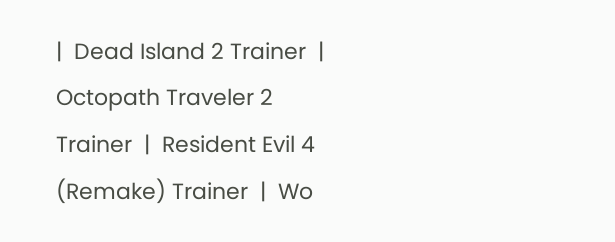|  Dead Island 2 Trainer  |  Octopath Traveler 2 Trainer  |  Resident Evil 4 (Remake) Trainer  |  Wo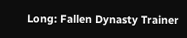Long: Fallen Dynasty Trainer